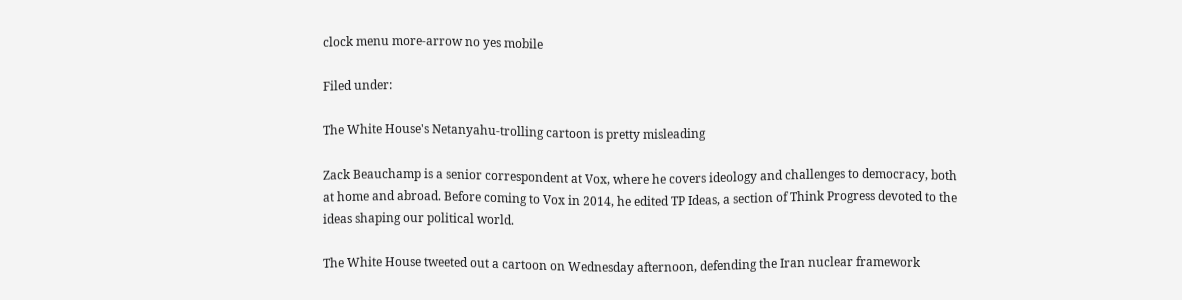clock menu more-arrow no yes mobile

Filed under:

The White House's Netanyahu-trolling cartoon is pretty misleading

Zack Beauchamp is a senior correspondent at Vox, where he covers ideology and challenges to democracy, both at home and abroad. Before coming to Vox in 2014, he edited TP Ideas, a section of Think Progress devoted to the ideas shaping our political world.

The White House tweeted out a cartoon on Wednesday afternoon, defending the Iran nuclear framework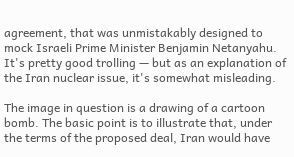agreement, that was unmistakably designed to mock Israeli Prime Minister Benjamin Netanyahu. It's pretty good trolling — but as an explanation of the Iran nuclear issue, it's somewhat misleading.

The image in question is a drawing of a cartoon bomb. The basic point is to illustrate that, under the terms of the proposed deal, Iran would have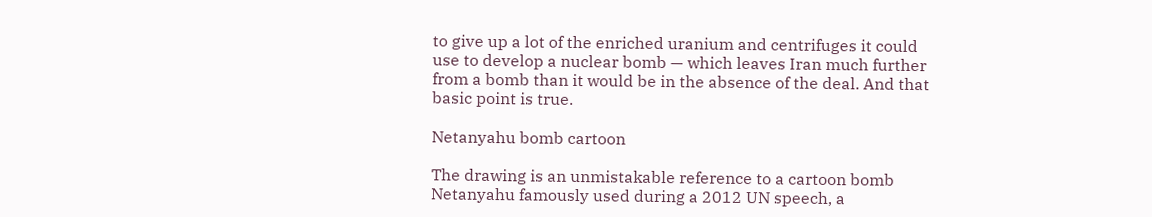to give up a lot of the enriched uranium and centrifuges it could use to develop a nuclear bomb — which leaves Iran much further from a bomb than it would be in the absence of the deal. And that basic point is true.

Netanyahu bomb cartoon

The drawing is an unmistakable reference to a cartoon bomb Netanyahu famously used during a 2012 UN speech, a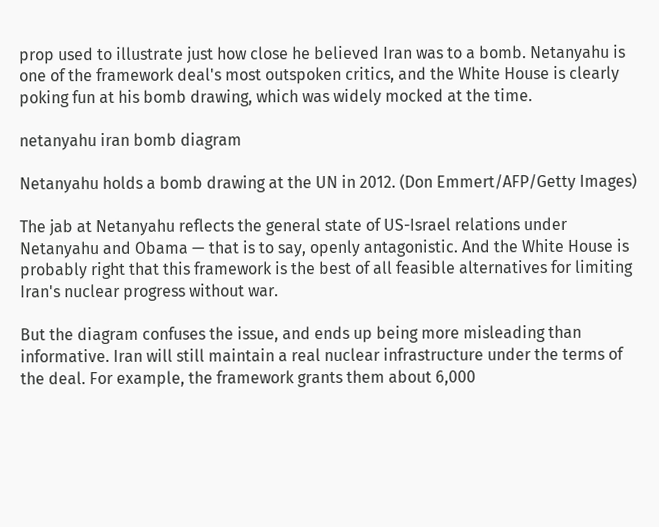prop used to illustrate just how close he believed Iran was to a bomb. Netanyahu is one of the framework deal's most outspoken critics, and the White House is clearly poking fun at his bomb drawing, which was widely mocked at the time.

netanyahu iran bomb diagram

Netanyahu holds a bomb drawing at the UN in 2012. (Don Emmert/AFP/Getty Images)

The jab at Netanyahu reflects the general state of US-Israel relations under Netanyahu and Obama — that is to say, openly antagonistic. And the White House is probably right that this framework is the best of all feasible alternatives for limiting Iran's nuclear progress without war.

But the diagram confuses the issue, and ends up being more misleading than informative. Iran will still maintain a real nuclear infrastructure under the terms of the deal. For example, the framework grants them about 6,000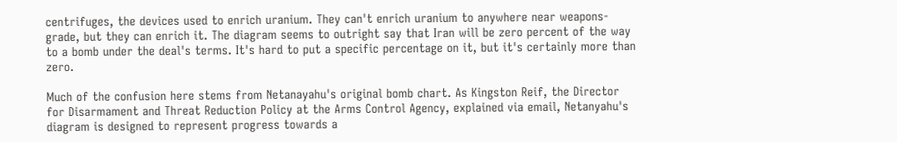centrifuges, the devices used to enrich uranium. They can't enrich uranium to anywhere near weapons-grade, but they can enrich it. The diagram seems to outright say that Iran will be zero percent of the way to a bomb under the deal's terms. It's hard to put a specific percentage on it, but it's certainly more than zero.

Much of the confusion here stems from Netanayahu's original bomb chart. As Kingston Reif, the Director for Disarmament and Threat Reduction Policy at the Arms Control Agency, explained via email, Netanyahu's diagram is designed to represent progress towards a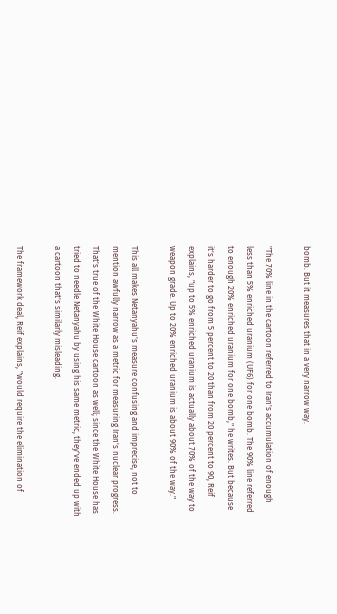bomb. But it measures that in a very narrow way.

"The 70% line in the cartoon referred to Iran's accumulation of enough less than 5% enriched uranium (UF6) for one bomb. The 90% line referred to enough 20% enriched uranium for one bomb," he writes. But because it's harder to go from 5 percent to 20 than from 20 percent to 90, Reif explains, "up to 5% enriched uranium is actually about 70% of the way to weapon grade. Up to 20% enriched uranium is about 90% of the way."

This all makes Netanyahu's measure confusing and imprecise, not to mention awfully narrow as a metric for measuring Iran's nuclear progress. That's true of the White House cartoon as well; since the White House has tried to needle Netanyahu by using his same metric, they've ended up with a cartoon that's similarly misleading.

The framework deal, Reif explains, "would require the elimination of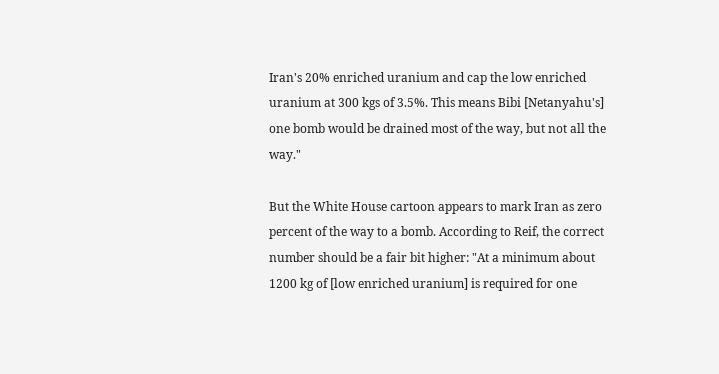Iran's 20% enriched uranium and cap the low enriched uranium at 300 kgs of 3.5%. This means Bibi [Netanyahu's] one bomb would be drained most of the way, but not all the way."

But the White House cartoon appears to mark Iran as zero percent of the way to a bomb. According to Reif, the correct number should be a fair bit higher: "At a minimum about 1200 kg of [low enriched uranium] is required for one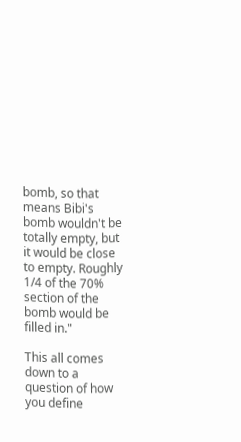bomb, so that means Bibi's bomb wouldn't be totally empty, but it would be close to empty. Roughly 1/4 of the 70% section of the bomb would be filled in."

This all comes down to a question of how you define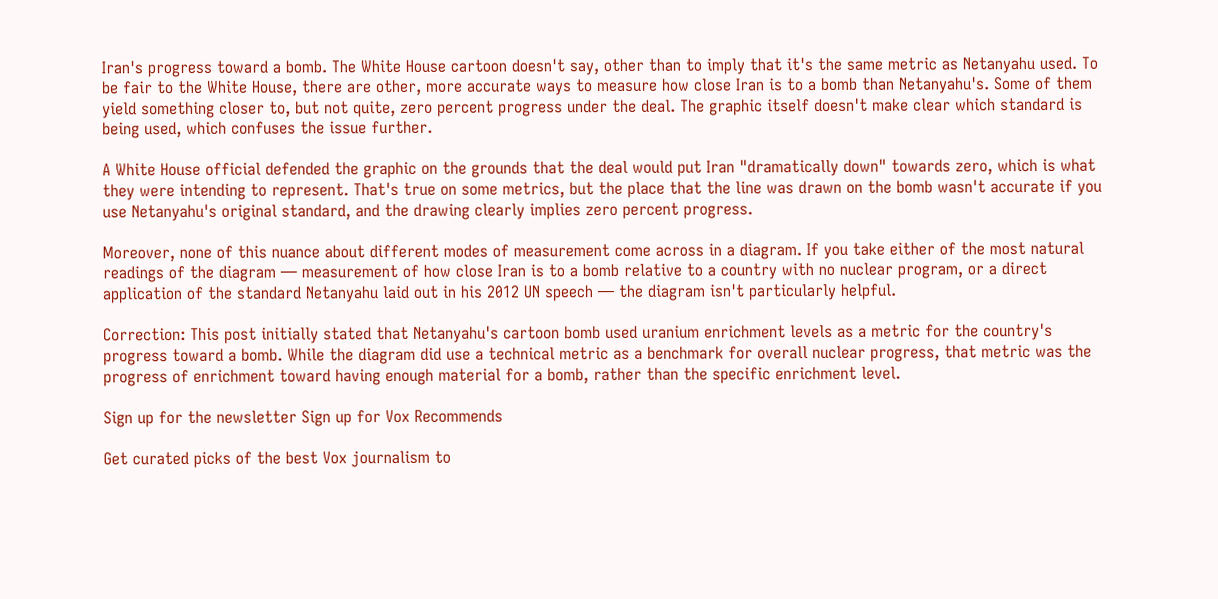Iran's progress toward a bomb. The White House cartoon doesn't say, other than to imply that it's the same metric as Netanyahu used. To be fair to the White House, there are other, more accurate ways to measure how close Iran is to a bomb than Netanyahu's. Some of them yield something closer to, but not quite, zero percent progress under the deal. The graphic itself doesn't make clear which standard is being used, which confuses the issue further.

A White House official defended the graphic on the grounds that the deal would put Iran "dramatically down" towards zero, which is what they were intending to represent. That's true on some metrics, but the place that the line was drawn on the bomb wasn't accurate if you use Netanyahu's original standard, and the drawing clearly implies zero percent progress.

Moreover, none of this nuance about different modes of measurement come across in a diagram. If you take either of the most natural readings of the diagram — measurement of how close Iran is to a bomb relative to a country with no nuclear program, or a direct application of the standard Netanyahu laid out in his 2012 UN speech — the diagram isn't particularly helpful.

Correction: This post initially stated that Netanyahu's cartoon bomb used uranium enrichment levels as a metric for the country's progress toward a bomb. While the diagram did use a technical metric as a benchmark for overall nuclear progress, that metric was the progress of enrichment toward having enough material for a bomb, rather than the specific enrichment level.

Sign up for the newsletter Sign up for Vox Recommends

Get curated picks of the best Vox journalism to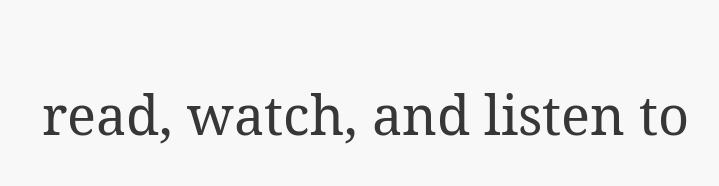read, watch, and listen to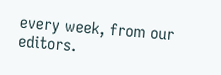every week, from our editors.